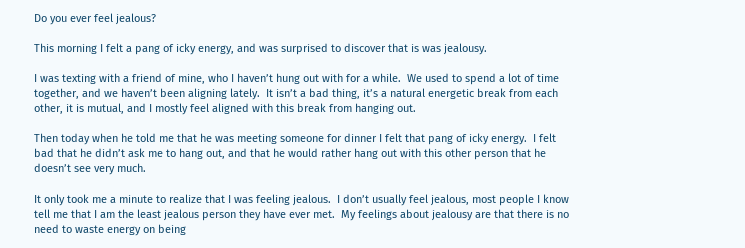Do you ever feel jealous?

This morning I felt a pang of icky energy, and was surprised to discover that is was jealousy.

I was texting with a friend of mine, who I haven’t hung out with for a while.  We used to spend a lot of time together, and we haven’t been aligning lately.  It isn’t a bad thing, it’s a natural energetic break from each other, it is mutual, and I mostly feel aligned with this break from hanging out.

Then today when he told me that he was meeting someone for dinner I felt that pang of icky energy.  I felt bad that he didn’t ask me to hang out, and that he would rather hang out with this other person that he doesn’t see very much.

It only took me a minute to realize that I was feeling jealous.  I don’t usually feel jealous, most people I know tell me that I am the least jealous person they have ever met.  My feelings about jealousy are that there is no need to waste energy on being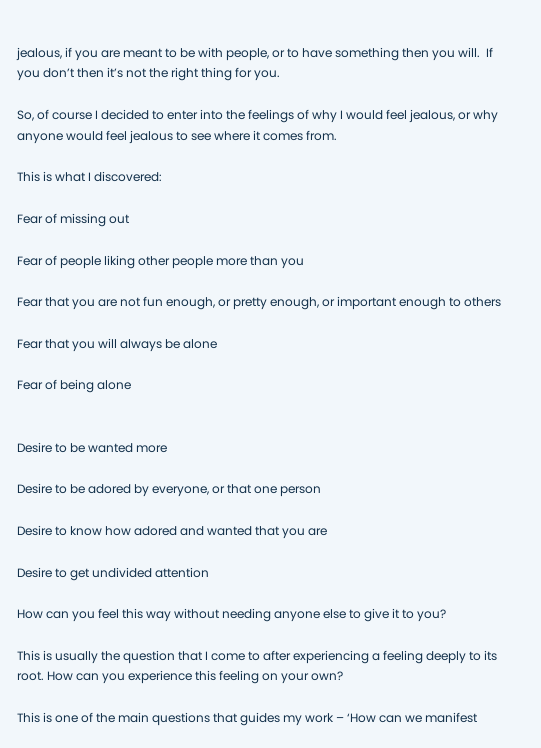jealous, if you are meant to be with people, or to have something then you will.  If you don’t then it’s not the right thing for you.

So, of course I decided to enter into the feelings of why I would feel jealous, or why anyone would feel jealous to see where it comes from.

This is what I discovered:

Fear of missing out

Fear of people liking other people more than you

Fear that you are not fun enough, or pretty enough, or important enough to others

Fear that you will always be alone

Fear of being alone


Desire to be wanted more

Desire to be adored by everyone, or that one person

Desire to know how adored and wanted that you are

Desire to get undivided attention

How can you feel this way without needing anyone else to give it to you?

This is usually the question that I come to after experiencing a feeling deeply to its root. How can you experience this feeling on your own?

This is one of the main questions that guides my work – ‘How can we manifest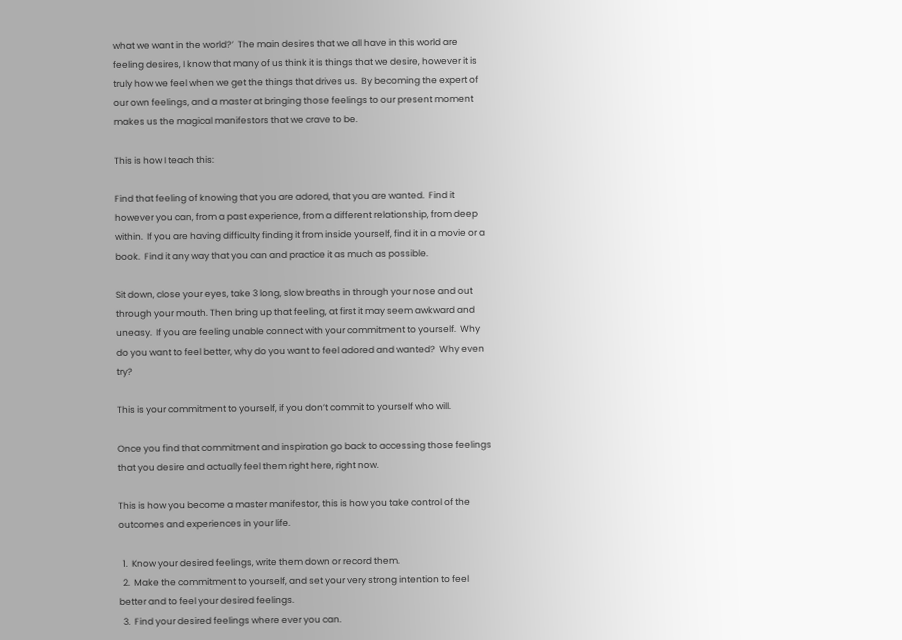what we want in the world?’  The main desires that we all have in this world are feeling desires, I know that many of us think it is things that we desire, however it is truly how we feel when we get the things that drives us.  By becoming the expert of our own feelings, and a master at bringing those feelings to our present moment makes us the magical manifestors that we crave to be.

This is how I teach this:

Find that feeling of knowing that you are adored, that you are wanted.  Find it however you can, from a past experience, from a different relationship, from deep within.  If you are having difficulty finding it from inside yourself, find it in a movie or a book.  Find it any way that you can and practice it as much as possible.

Sit down, close your eyes, take 3 long, slow breaths in through your nose and out through your mouth. Then bring up that feeling, at first it may seem awkward and uneasy.  If you are feeling unable connect with your commitment to yourself.  Why do you want to feel better, why do you want to feel adored and wanted?  Why even try?

This is your commitment to yourself, if you don’t commit to yourself who will.

Once you find that commitment and inspiration go back to accessing those feelings that you desire and actually feel them right here, right now.

This is how you become a master manifestor, this is how you take control of the outcomes and experiences in your life.

  1.  Know your desired feelings, write them down or record them.
  2.  Make the commitment to yourself, and set your very strong intention to feel better and to feel your desired feelings.
  3.  Find your desired feelings where ever you can.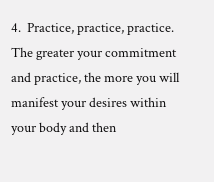4.  Practice, practice, practice.  The greater your commitment and practice, the more you will manifest your desires within your body and then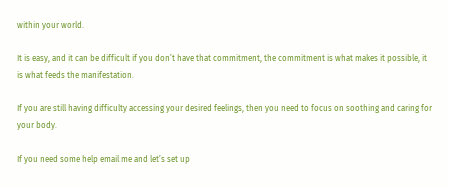within your world.

It is easy, and it can be difficult if you don’t have that commitment, the commitment is what makes it possible, it is what feeds the manifestation.

If you are still having difficulty accessing your desired feelings, then you need to focus on soothing and caring for your body.

If you need some help email me and let’s set up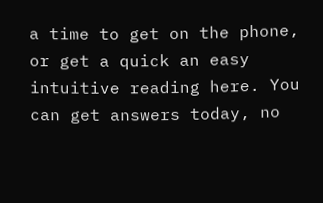a time to get on the phone, or get a quick an easy intuitive reading here. You can get answers today, no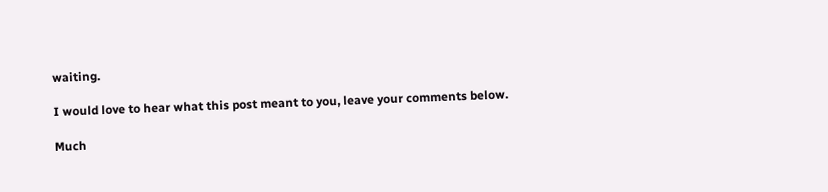waiting.

I would love to hear what this post meant to you, leave your comments below.

Much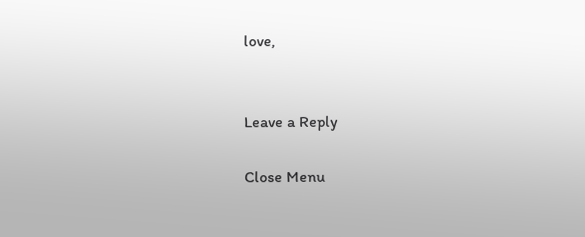love,


Leave a Reply

Close Menu